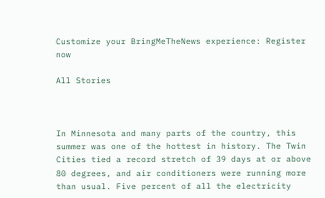Customize your BringMeTheNews experience: Register now

All Stories



In Minnesota and many parts of the country, this summer was one of the hottest in history. The Twin Cities tied a record stretch of 39 days at or above 80 degrees, and air conditioners were running more than usual. Five percent of all the electricity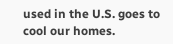used in the U.S. goes to cool our homes.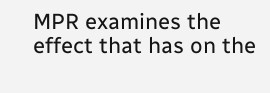MPR examines the effect that has on the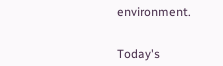environment.


Today's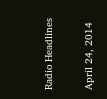Radio Headlines

April 24, 2014